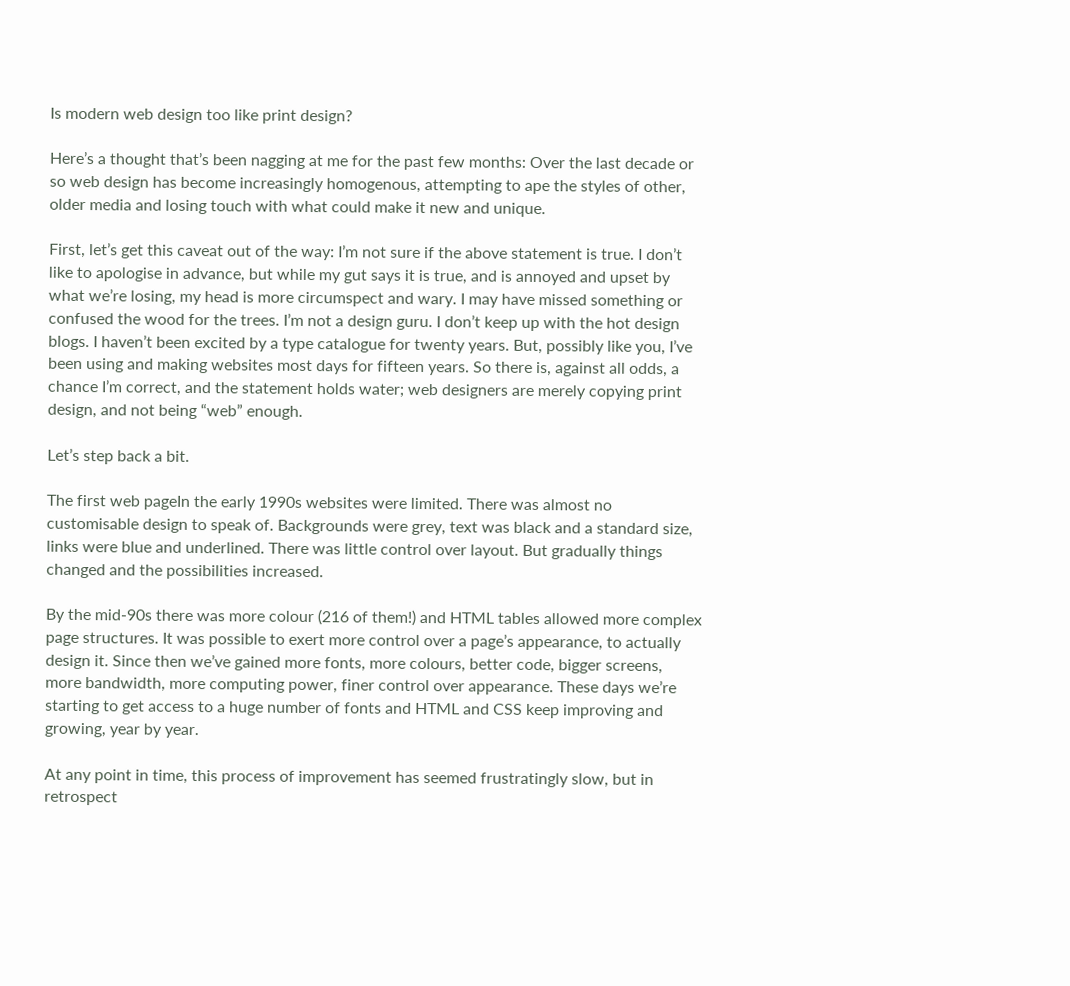Is modern web design too like print design?

Here’s a thought that’s been nagging at me for the past few months: Over the last decade or so web design has become increasingly homogenous, attempting to ape the styles of other, older media and losing touch with what could make it new and unique.

First, let’s get this caveat out of the way: I’m not sure if the above statement is true. I don’t like to apologise in advance, but while my gut says it is true, and is annoyed and upset by what we’re losing, my head is more circumspect and wary. I may have missed something or confused the wood for the trees. I’m not a design guru. I don’t keep up with the hot design blogs. I haven’t been excited by a type catalogue for twenty years. But, possibly like you, I’ve been using and making websites most days for fifteen years. So there is, against all odds, a chance I’m correct, and the statement holds water; web designers are merely copying print design, and not being “web” enough.

Let’s step back a bit.

The first web pageIn the early 1990s websites were limited. There was almost no customisable design to speak of. Backgrounds were grey, text was black and a standard size, links were blue and underlined. There was little control over layout. But gradually things changed and the possibilities increased.

By the mid-90s there was more colour (216 of them!) and HTML tables allowed more complex page structures. It was possible to exert more control over a page’s appearance, to actually design it. Since then we’ve gained more fonts, more colours, better code, bigger screens, more bandwidth, more computing power, finer control over appearance. These days we’re starting to get access to a huge number of fonts and HTML and CSS keep improving and growing, year by year.

At any point in time, this process of improvement has seemed frustratingly slow, but in retrospect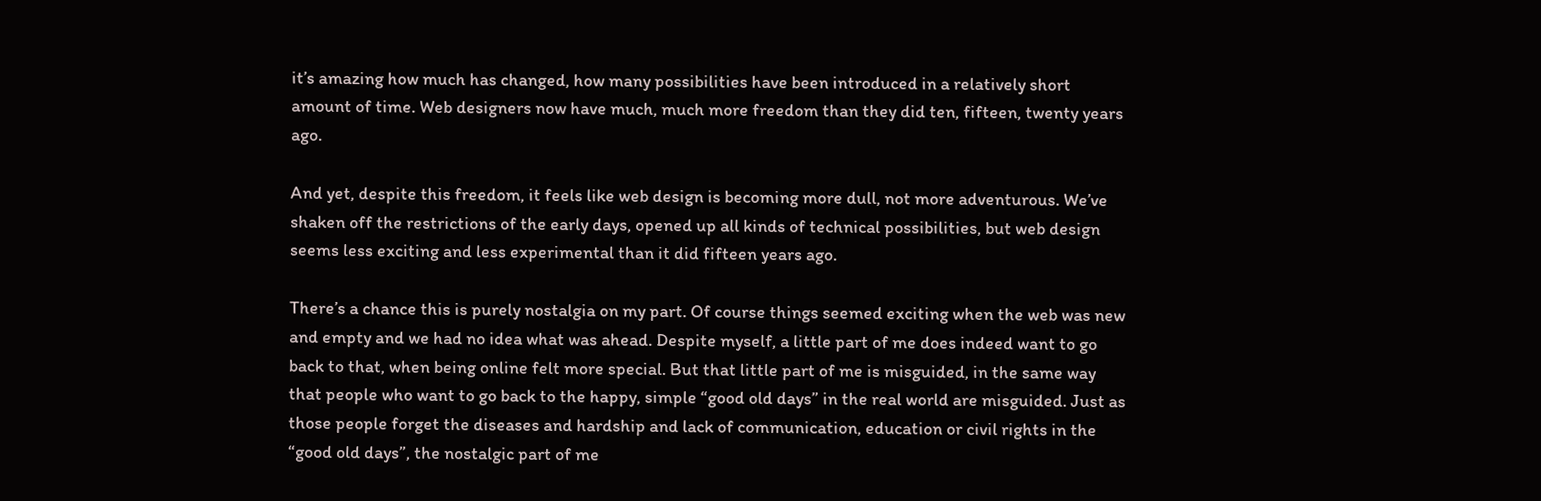it’s amazing how much has changed, how many possibilities have been introduced in a relatively short amount of time. Web designers now have much, much more freedom than they did ten, fifteen, twenty years ago.

And yet, despite this freedom, it feels like web design is becoming more dull, not more adventurous. We’ve shaken off the restrictions of the early days, opened up all kinds of technical possibilities, but web design seems less exciting and less experimental than it did fifteen years ago.

There’s a chance this is purely nostalgia on my part. Of course things seemed exciting when the web was new and empty and we had no idea what was ahead. Despite myself, a little part of me does indeed want to go back to that, when being online felt more special. But that little part of me is misguided, in the same way that people who want to go back to the happy, simple “good old days” in the real world are misguided. Just as those people forget the diseases and hardship and lack of communication, education or civil rights in the “good old days”, the nostalgic part of me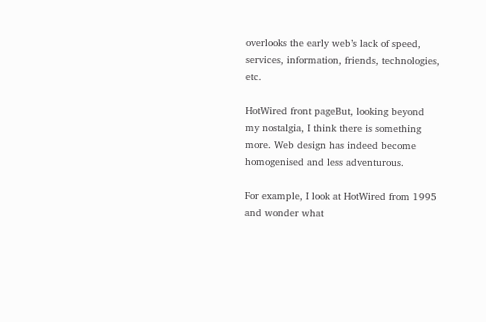overlooks the early web’s lack of speed, services, information, friends, technologies, etc.

HotWired front pageBut, looking beyond my nostalgia, I think there is something more. Web design has indeed become homogenised and less adventurous.

For example, I look at HotWired from 1995 and wonder what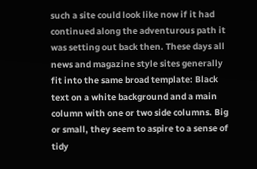such a site could look like now if it had continued along the adventurous path it was setting out back then. These days all news and magazine style sites generally fit into the same broad template: Black text on a white background and a main column with one or two side columns. Big or small, they seem to aspire to a sense of tidy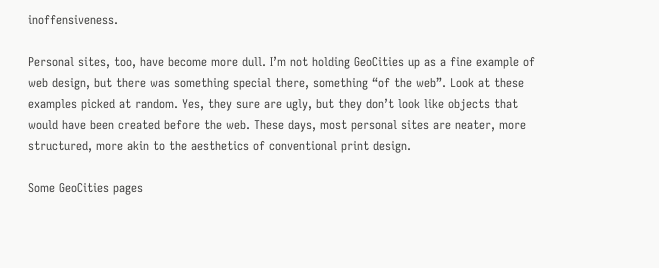inoffensiveness.

Personal sites, too, have become more dull. I’m not holding GeoCities up as a fine example of web design, but there was something special there, something “of the web”. Look at these examples picked at random. Yes, they sure are ugly, but they don’t look like objects that would have been created before the web. These days, most personal sites are neater, more structured, more akin to the aesthetics of conventional print design.

Some GeoCities pages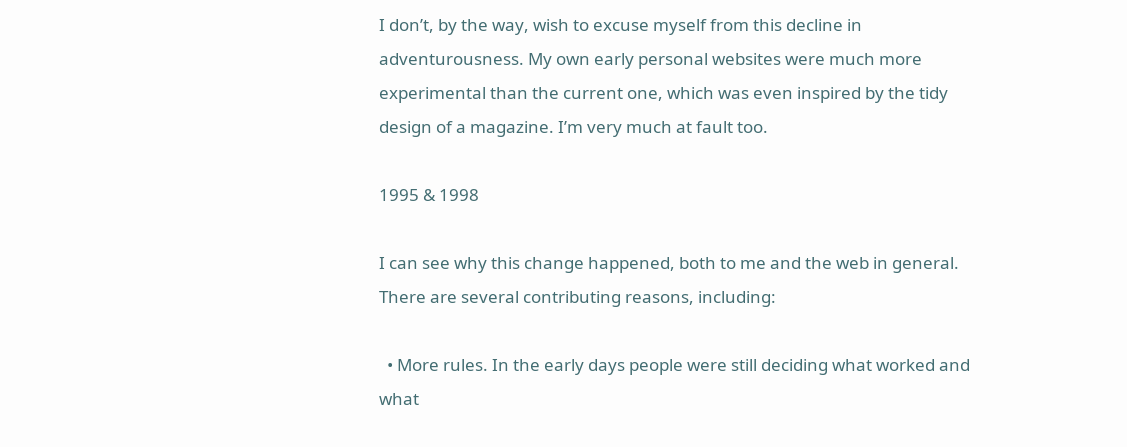I don’t, by the way, wish to excuse myself from this decline in adventurousness. My own early personal websites were much more experimental than the current one, which was even inspired by the tidy design of a magazine. I’m very much at fault too.

1995 & 1998

I can see why this change happened, both to me and the web in general. There are several contributing reasons, including:

  • More rules. In the early days people were still deciding what worked and what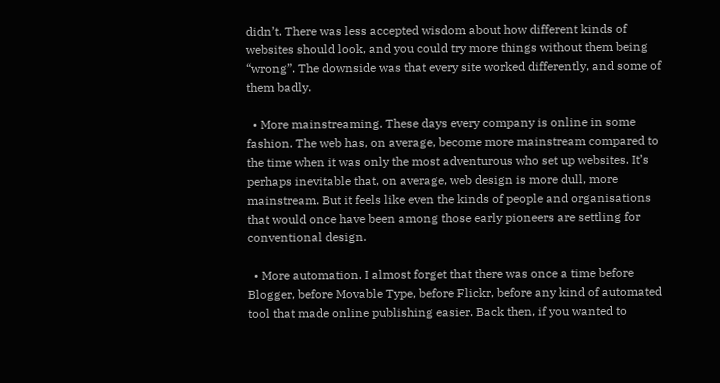didn’t. There was less accepted wisdom about how different kinds of websites should look, and you could try more things without them being “wrong”. The downside was that every site worked differently, and some of them badly.

  • More mainstreaming. These days every company is online in some fashion. The web has, on average, become more mainstream compared to the time when it was only the most adventurous who set up websites. It’s perhaps inevitable that, on average, web design is more dull, more mainstream. But it feels like even the kinds of people and organisations that would once have been among those early pioneers are settling for conventional design.

  • More automation. I almost forget that there was once a time before Blogger, before Movable Type, before Flickr, before any kind of automated tool that made online publishing easier. Back then, if you wanted to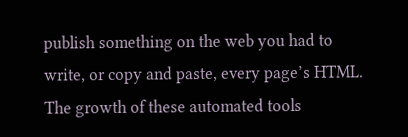publish something on the web you had to write, or copy and paste, every page’s HTML. The growth of these automated tools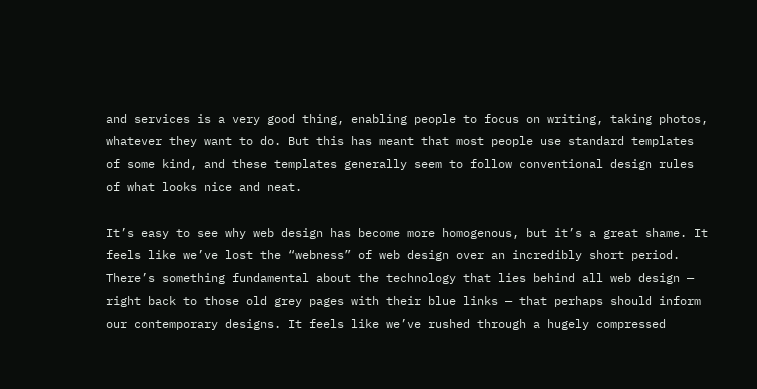and services is a very good thing, enabling people to focus on writing, taking photos, whatever they want to do. But this has meant that most people use standard templates of some kind, and these templates generally seem to follow conventional design rules of what looks nice and neat.

It’s easy to see why web design has become more homogenous, but it’s a great shame. It feels like we’ve lost the “webness” of web design over an incredibly short period. There’s something fundamental about the technology that lies behind all web design — right back to those old grey pages with their blue links — that perhaps should inform our contemporary designs. It feels like we’ve rushed through a hugely compressed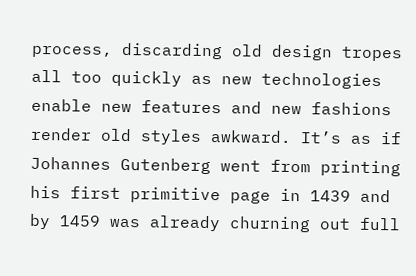process, discarding old design tropes all too quickly as new technologies enable new features and new fashions render old styles awkward. It’s as if Johannes Gutenberg went from printing his first primitive page in 1439 and by 1459 was already churning out full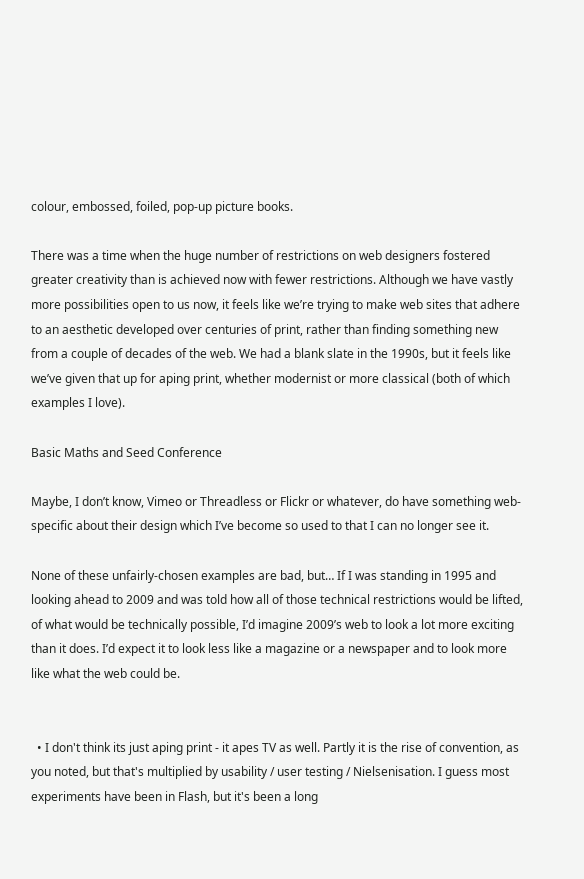colour, embossed, foiled, pop-up picture books.

There was a time when the huge number of restrictions on web designers fostered greater creativity than is achieved now with fewer restrictions. Although we have vastly more possibilities open to us now, it feels like we’re trying to make web sites that adhere to an aesthetic developed over centuries of print, rather than finding something new from a couple of decades of the web. We had a blank slate in the 1990s, but it feels like we’ve given that up for aping print, whether modernist or more classical (both of which examples I love).

Basic Maths and Seed Conference

Maybe, I don’t know, Vimeo or Threadless or Flickr or whatever, do have something web-specific about their design which I’ve become so used to that I can no longer see it.

None of these unfairly-chosen examples are bad, but… If I was standing in 1995 and looking ahead to 2009 and was told how all of those technical restrictions would be lifted, of what would be technically possible, I’d imagine 2009’s web to look a lot more exciting than it does. I’d expect it to look less like a magazine or a newspaper and to look more like what the web could be.


  • I don't think its just aping print - it apes TV as well. Partly it is the rise of convention, as you noted, but that's multiplied by usability / user testing / Nielsenisation. I guess most experiments have been in Flash, but it's been a long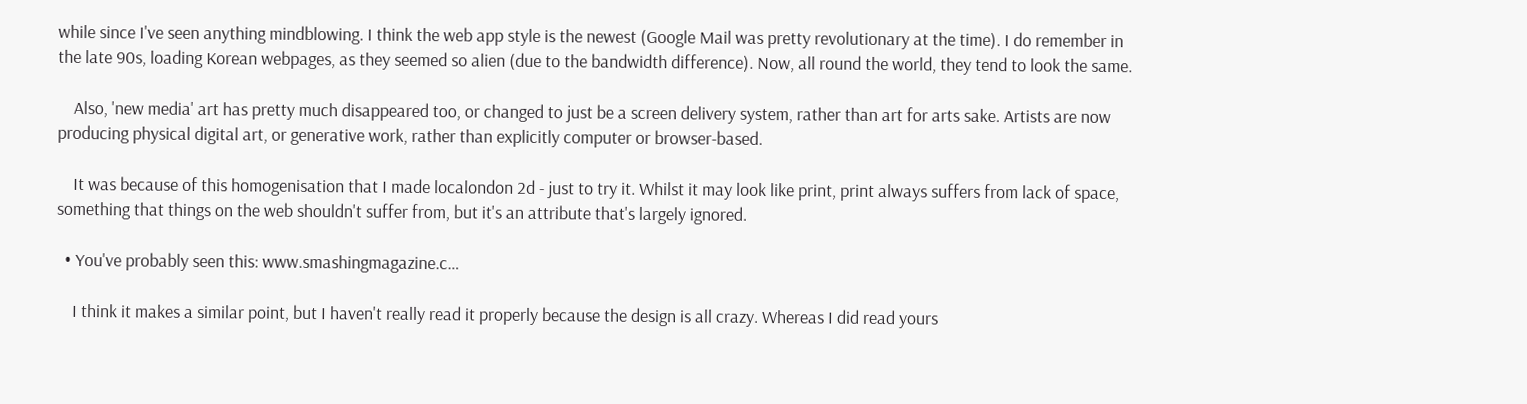while since I've seen anything mindblowing. I think the web app style is the newest (Google Mail was pretty revolutionary at the time). I do remember in the late 90s, loading Korean webpages, as they seemed so alien (due to the bandwidth difference). Now, all round the world, they tend to look the same.

    Also, 'new media' art has pretty much disappeared too, or changed to just be a screen delivery system, rather than art for arts sake. Artists are now producing physical digital art, or generative work, rather than explicitly computer or browser-based.

    It was because of this homogenisation that I made localondon 2d - just to try it. Whilst it may look like print, print always suffers from lack of space, something that things on the web shouldn't suffer from, but it's an attribute that's largely ignored.

  • You've probably seen this: www.smashingmagazine.c…

    I think it makes a similar point, but I haven't really read it properly because the design is all crazy. Whereas I did read yours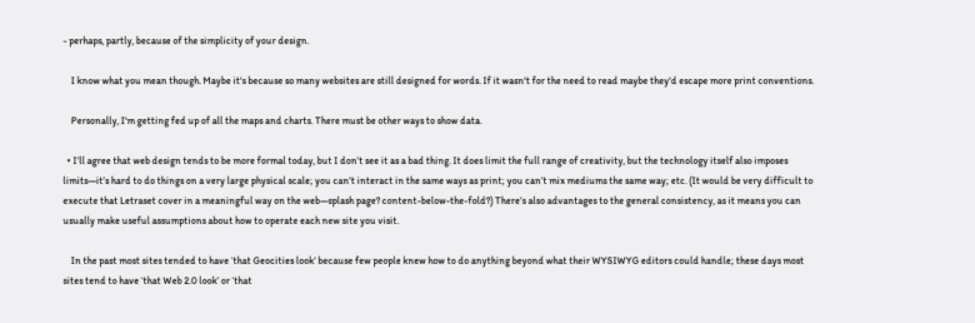- perhaps, partly, because of the simplicity of your design.

    I know what you mean though. Maybe it's because so many websites are still designed for words. If it wasn't for the need to read maybe they'd escape more print conventions.

    Personally, I'm getting fed up of all the maps and charts. There must be other ways to show data.

  • I’ll agree that web design tends to be more formal today, but I don’t see it as a bad thing. It does limit the full range of creativity, but the technology itself also imposes limits—it’s hard to do things on a very large physical scale; you can’t interact in the same ways as print; you can’t mix mediums the same way; etc. (It would be very difficult to execute that Letraset cover in a meaningful way on the web—splash page? content-below-the-fold?) There’s also advantages to the general consistency, as it means you can usually make useful assumptions about how to operate each new site you visit.

    In the past most sites tended to have ‘that Geocities look’ because few people knew how to do anything beyond what their WYSIWYG editors could handle; these days most sites tend to have ‘that Web 2.0 look’ or ‘that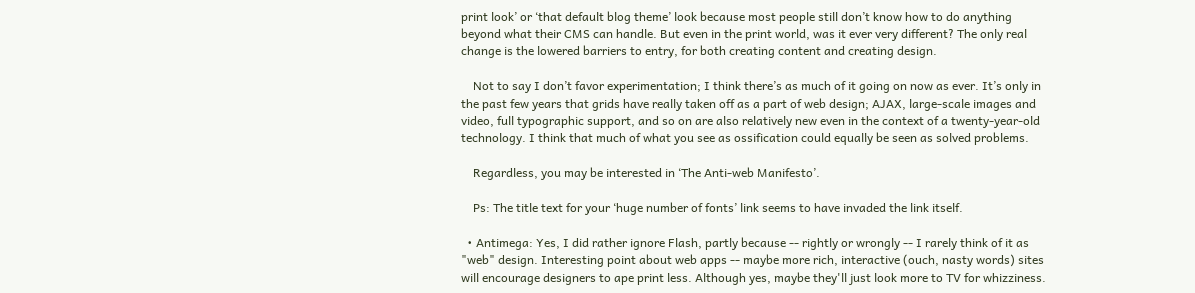print look’ or ‘that default blog theme’ look because most people still don’t know how to do anything beyond what their CMS can handle. But even in the print world, was it ever very different? The only real change is the lowered barriers to entry, for both creating content and creating design.

    Not to say I don’t favor experimentation; I think there’s as much of it going on now as ever. It’s only in the past few years that grids have really taken off as a part of web design; AJAX, large-scale images and video, full typographic support, and so on are also relatively new even in the context of a twenty-year-old technology. I think that much of what you see as ossification could equally be seen as solved problems.

    Regardless, you may be interested in ‘The Anti-web Manifesto’.

    Ps: The title text for your ‘huge number of fonts’ link seems to have invaded the link itself.

  • Antimega: Yes, I did rather ignore Flash, partly because -- rightly or wrongly -- I rarely think of it as "web" design. Interesting point about web apps -- maybe more rich, interactive (ouch, nasty words) sites will encourage designers to ape print less. Although yes, maybe they'll just look more to TV for whizziness.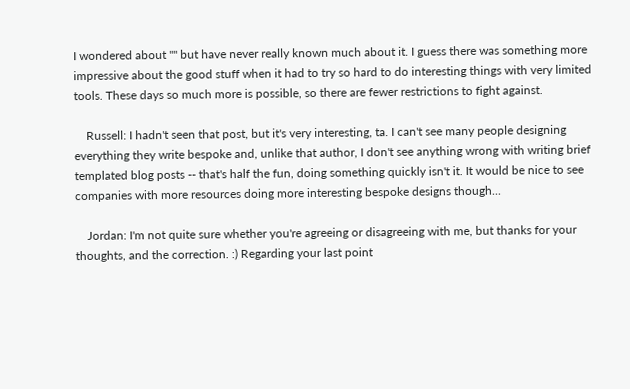I wondered about "" but have never really known much about it. I guess there was something more impressive about the good stuff when it had to try so hard to do interesting things with very limited tools. These days so much more is possible, so there are fewer restrictions to fight against.

    Russell: I hadn't seen that post, but it's very interesting, ta. I can't see many people designing everything they write bespoke and, unlike that author, I don't see anything wrong with writing brief templated blog posts -- that's half the fun, doing something quickly isn't it. It would be nice to see companies with more resources doing more interesting bespoke designs though...

    Jordan: I'm not quite sure whether you're agreeing or disagreeing with me, but thanks for your thoughts, and the correction. :) Regarding your last point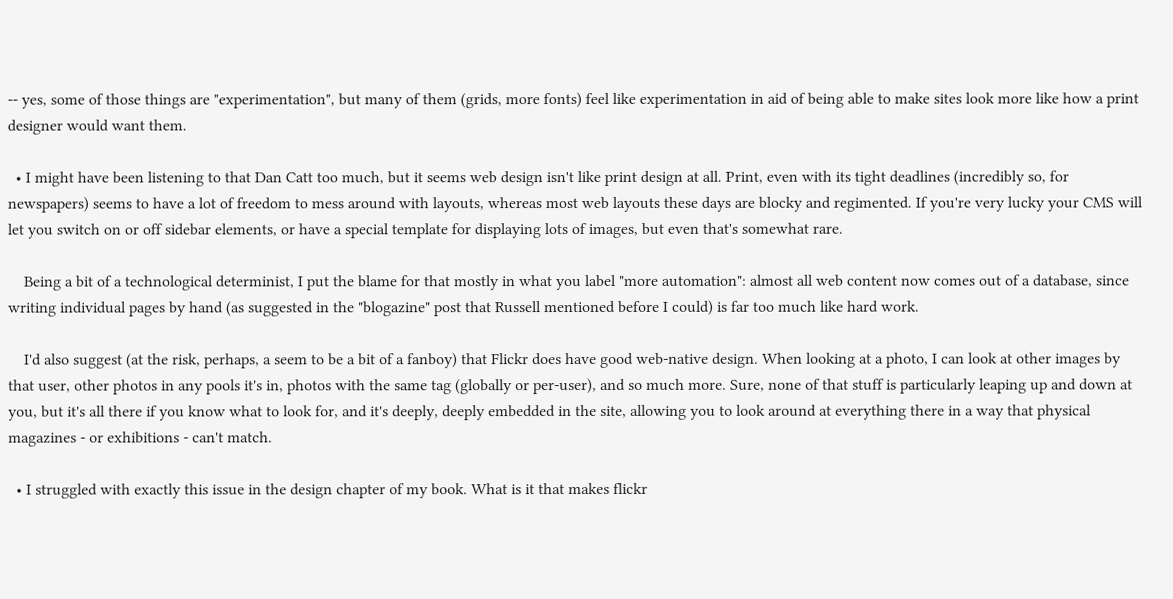-- yes, some of those things are "experimentation", but many of them (grids, more fonts) feel like experimentation in aid of being able to make sites look more like how a print designer would want them.

  • I might have been listening to that Dan Catt too much, but it seems web design isn't like print design at all. Print, even with its tight deadlines (incredibly so, for newspapers) seems to have a lot of freedom to mess around with layouts, whereas most web layouts these days are blocky and regimented. If you're very lucky your CMS will let you switch on or off sidebar elements, or have a special template for displaying lots of images, but even that's somewhat rare.

    Being a bit of a technological determinist, I put the blame for that mostly in what you label "more automation": almost all web content now comes out of a database, since writing individual pages by hand (as suggested in the "blogazine" post that Russell mentioned before I could) is far too much like hard work.

    I'd also suggest (at the risk, perhaps, a seem to be a bit of a fanboy) that Flickr does have good web-native design. When looking at a photo, I can look at other images by that user, other photos in any pools it's in, photos with the same tag (globally or per-user), and so much more. Sure, none of that stuff is particularly leaping up and down at you, but it's all there if you know what to look for, and it's deeply, deeply embedded in the site, allowing you to look around at everything there in a way that physical magazines - or exhibitions - can't match.

  • I struggled with exactly this issue in the design chapter of my book. What is it that makes flickr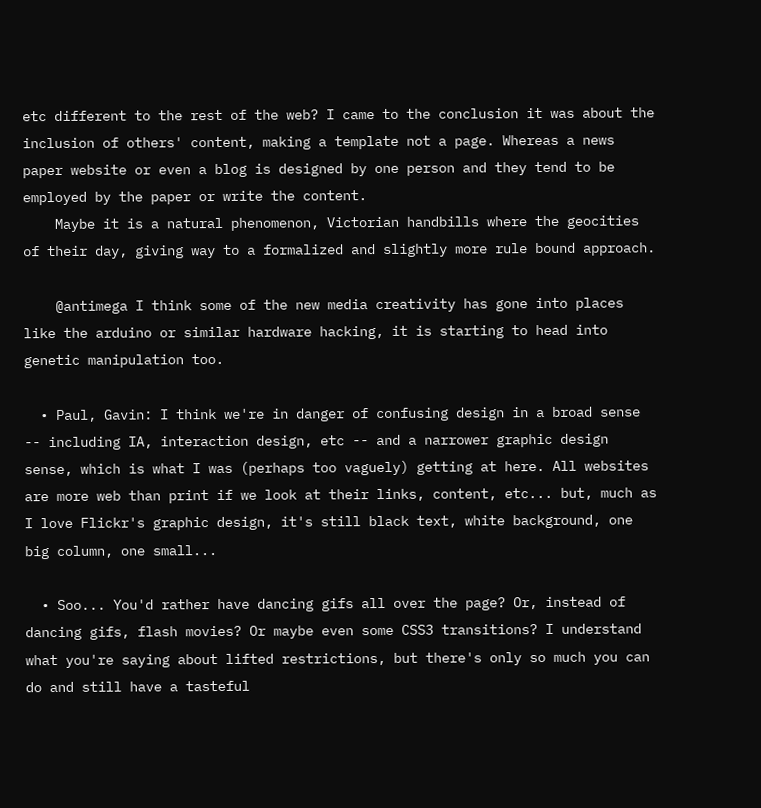etc different to the rest of the web? I came to the conclusion it was about the inclusion of others' content, making a template not a page. Whereas a news paper website or even a blog is designed by one person and they tend to be employed by the paper or write the content.
    Maybe it is a natural phenomenon, Victorian handbills where the geocities of their day, giving way to a formalized and slightly more rule bound approach.

    @antimega I think some of the new media creativity has gone into places like the arduino or similar hardware hacking, it is starting to head into genetic manipulation too.

  • Paul, Gavin: I think we're in danger of confusing design in a broad sense -- including IA, interaction design, etc -- and a narrower graphic design sense, which is what I was (perhaps too vaguely) getting at here. All websites are more web than print if we look at their links, content, etc... but, much as I love Flickr's graphic design, it's still black text, white background, one big column, one small...

  • Soo... You'd rather have dancing gifs all over the page? Or, instead of dancing gifs, flash movies? Or maybe even some CSS3 transitions? I understand what you're saying about lifted restrictions, but there's only so much you can do and still have a tasteful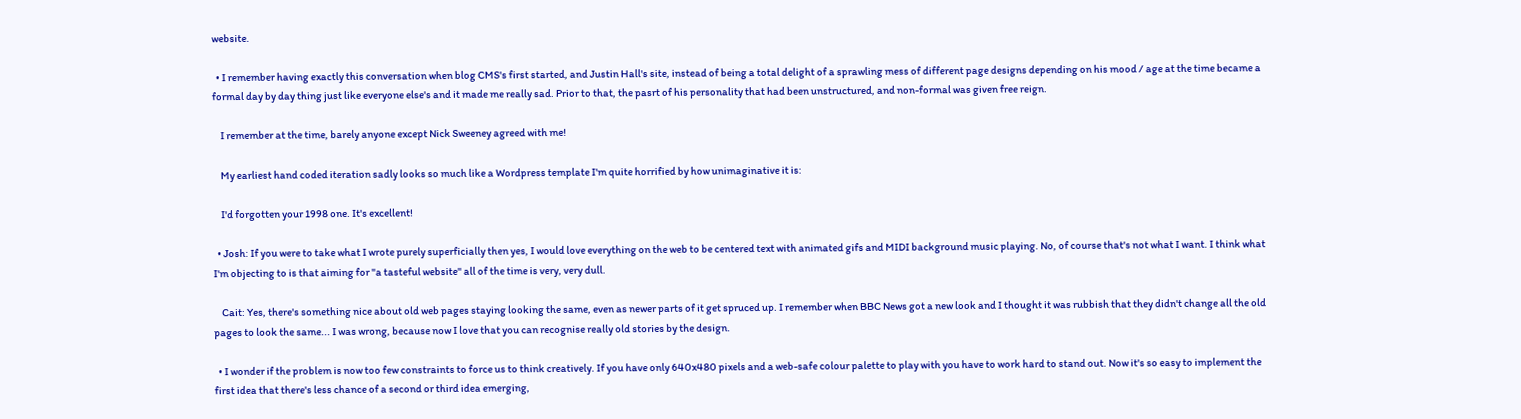website.

  • I remember having exactly this conversation when blog CMS's first started, and Justin Hall's site, instead of being a total delight of a sprawling mess of different page designs depending on his mood / age at the time became a formal day by day thing just like everyone else's and it made me really sad. Prior to that, the pasrt of his personality that had been unstructured, and non-formal was given free reign.

    I remember at the time, barely anyone except Nick Sweeney agreed with me!

    My earliest hand coded iteration sadly looks so much like a Wordpress template I'm quite horrified by how unimaginative it is:

    I'd forgotten your 1998 one. It's excellent!

  • Josh: If you were to take what I wrote purely superficially then yes, I would love everything on the web to be centered text with animated gifs and MIDI background music playing. No, of course that's not what I want. I think what I'm objecting to is that aiming for "a tasteful website" all of the time is very, very dull.

    Cait: Yes, there's something nice about old web pages staying looking the same, even as newer parts of it get spruced up. I remember when BBC News got a new look and I thought it was rubbish that they didn't change all the old pages to look the same... I was wrong, because now I love that you can recognise really old stories by the design.

  • I wonder if the problem is now too few constraints to force us to think creatively. If you have only 640x480 pixels and a web-safe colour palette to play with you have to work hard to stand out. Now it's so easy to implement the first idea that there's less chance of a second or third idea emerging,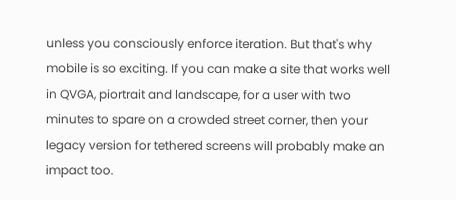unless you consciously enforce iteration. But that's why mobile is so exciting. If you can make a site that works well in QVGA, piortrait and landscape, for a user with two minutes to spare on a crowded street corner, then your legacy version for tethered screens will probably make an impact too.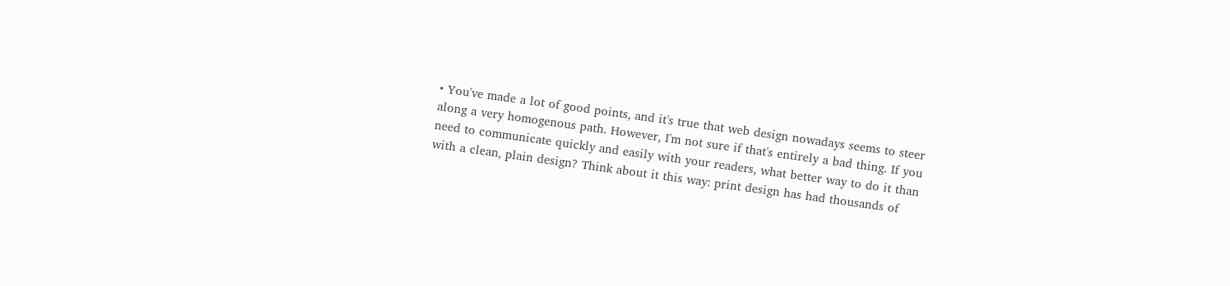• You've made a lot of good points, and it's true that web design nowadays seems to steer along a very homogenous path. However, I'm not sure if that's entirely a bad thing. If you need to communicate quickly and easily with your readers, what better way to do it than with a clean, plain design? Think about it this way: print design has had thousands of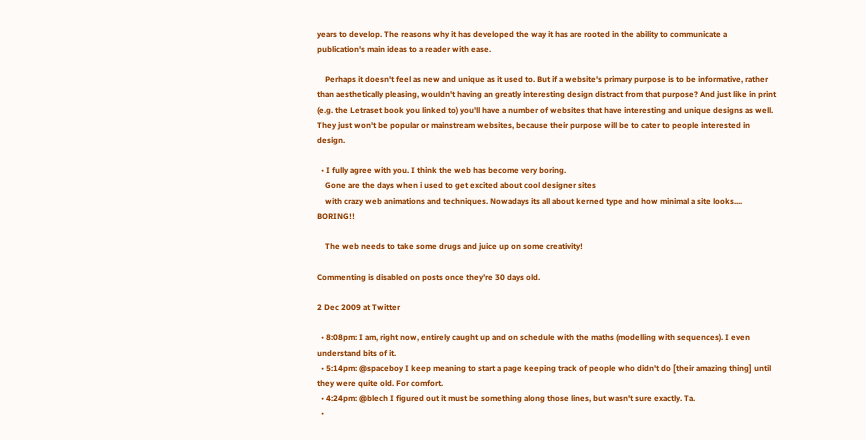years to develop. The reasons why it has developed the way it has are rooted in the ability to communicate a publication's main ideas to a reader with ease.

    Perhaps it doesn't feel as new and unique as it used to. But if a website's primary purpose is to be informative, rather than aesthetically pleasing, wouldn't having an greatly interesting design distract from that purpose? And just like in print (e.g. the Letraset book you linked to) you'll have a number of websites that have interesting and unique designs as well. They just won't be popular or mainstream websites, because their purpose will be to cater to people interested in design.

  • I fully agree with you. I think the web has become very boring.
    Gone are the days when i used to get excited about cool designer sites
    with crazy web animations and techniques. Nowadays its all about kerned type and how minimal a site looks.... BORING!!

    The web needs to take some drugs and juice up on some creativity!

Commenting is disabled on posts once they’re 30 days old.

2 Dec 2009 at Twitter

  • 8:08pm: I am, right now, entirely caught up and on schedule with the maths (modelling with sequences). I even understand bits of it.
  • 5:14pm: @spaceboy I keep meaning to start a page keeping track of people who didn't do [their amazing thing] until they were quite old. For comfort.
  • 4:24pm: @blech I figured out it must be something along those lines, but wasn't sure exactly. Ta.
  •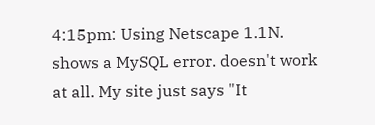4:15pm: Using Netscape 1.1N. shows a MySQL error. doesn't work at all. My site just says "It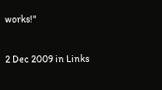works!"

2 Dec 2009 in Links